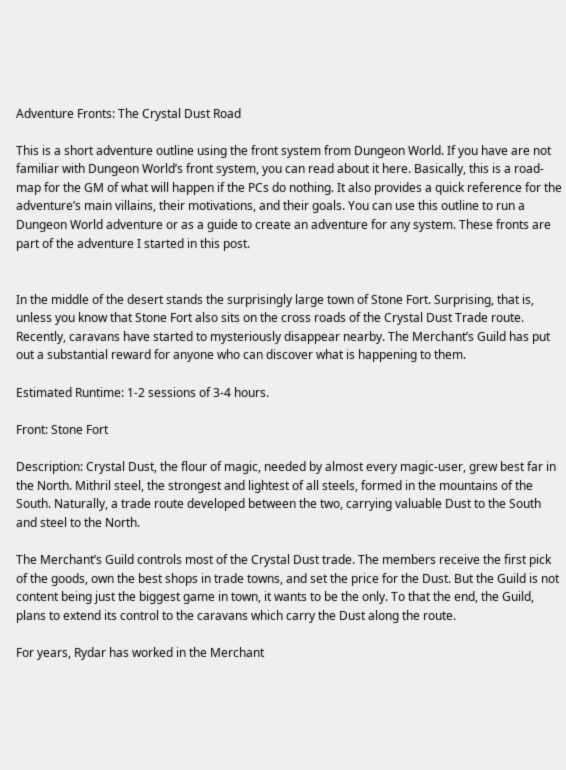Adventure Fronts: The Crystal Dust Road

This is a short adventure outline using the front system from Dungeon World. If you have are not familiar with Dungeon World’s front system, you can read about it here. Basically, this is a road-map for the GM of what will happen if the PCs do nothing. It also provides a quick reference for the adventure’s main villains, their motivations, and their goals. You can use this outline to run a Dungeon World adventure or as a guide to create an adventure for any system. These fronts are part of the adventure I started in this post.


In the middle of the desert stands the surprisingly large town of Stone Fort. Surprising, that is, unless you know that Stone Fort also sits on the cross roads of the Crystal Dust Trade route. Recently, caravans have started to mysteriously disappear nearby. The Merchant’s Guild has put out a substantial reward for anyone who can discover what is happening to them.

Estimated Runtime: 1-2 sessions of 3-4 hours.

Front: Stone Fort

Description: Crystal Dust, the flour of magic, needed by almost every magic-user, grew best far in the North. Mithril steel, the strongest and lightest of all steels, formed in the mountains of the South. Naturally, a trade route developed between the two, carrying valuable Dust to the South and steel to the North.

The Merchant’s Guild controls most of the Crystal Dust trade. The members receive the first pick of the goods, own the best shops in trade towns, and set the price for the Dust. But the Guild is not content being just the biggest game in town, it wants to be the only. To that the end, the Guild, plans to extend its control to the caravans which carry the Dust along the route.

For years, Rydar has worked in the Merchant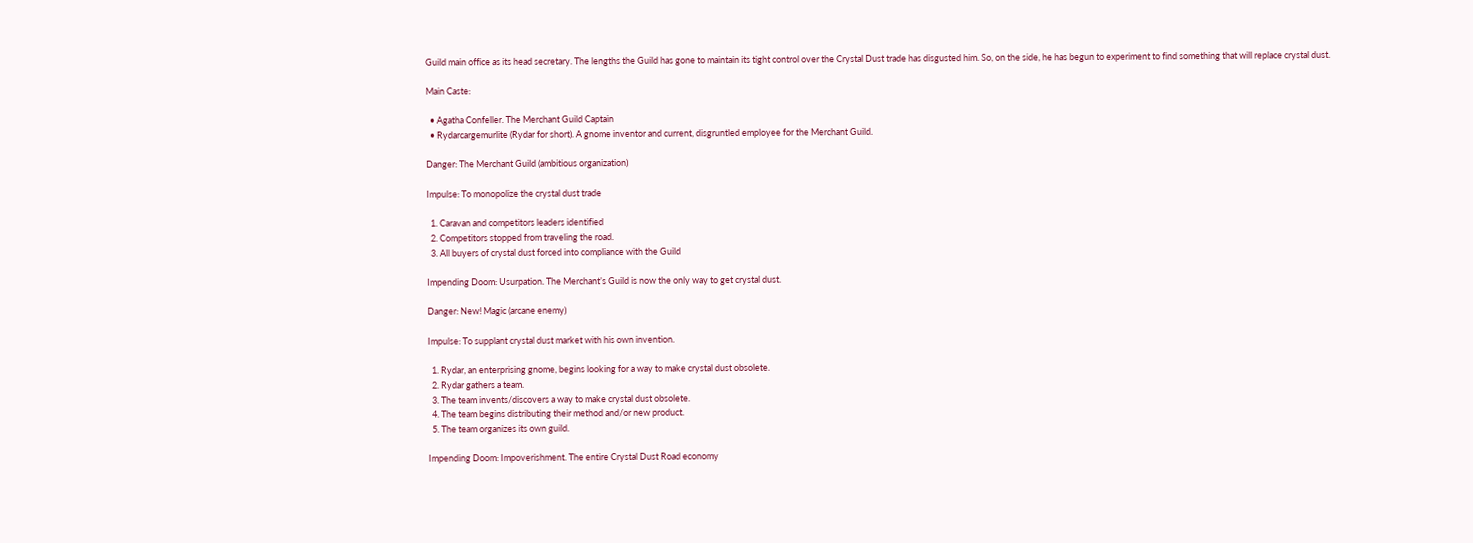Guild main office as its head secretary. The lengths the Guild has gone to maintain its tight control over the Crystal Dust trade has disgusted him. So, on the side, he has begun to experiment to find something that will replace crystal dust.

Main Caste:

  • Agatha Confeller. The Merchant Guild Captain
  • Rydarcargemurlite (Rydar for short). A gnome inventor and current, disgruntled employee for the Merchant Guild.

Danger: The Merchant Guild (ambitious organization)

Impulse: To monopolize the crystal dust trade

  1. Caravan and competitors leaders identified
  2. Competitors stopped from traveling the road.
  3. All buyers of crystal dust forced into compliance with the Guild

Impending Doom: Usurpation. The Merchant’s Guild is now the only way to get crystal dust.

Danger: New! Magic (arcane enemy)

Impulse: To supplant crystal dust market with his own invention.

  1. Rydar, an enterprising gnome, begins looking for a way to make crystal dust obsolete.
  2. Rydar gathers a team.
  3. The team invents/discovers a way to make crystal dust obsolete.
  4. The team begins distributing their method and/or new product.
  5. The team organizes its own guild.

Impending Doom: Impoverishment. The entire Crystal Dust Road economy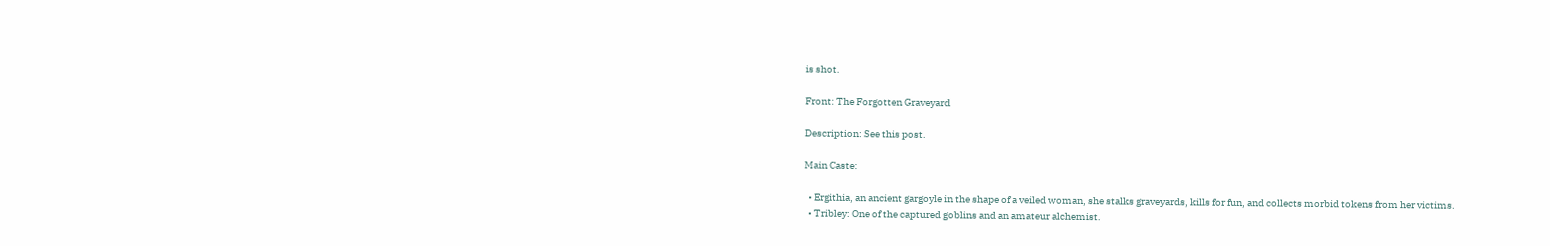is shot.

Front: The Forgotten Graveyard

Description: See this post.

Main Caste:

  • Ergithia, an ancient gargoyle in the shape of a veiled woman, she stalks graveyards, kills for fun, and collects morbid tokens from her victims.
  • Tribley: One of the captured goblins and an amateur alchemist.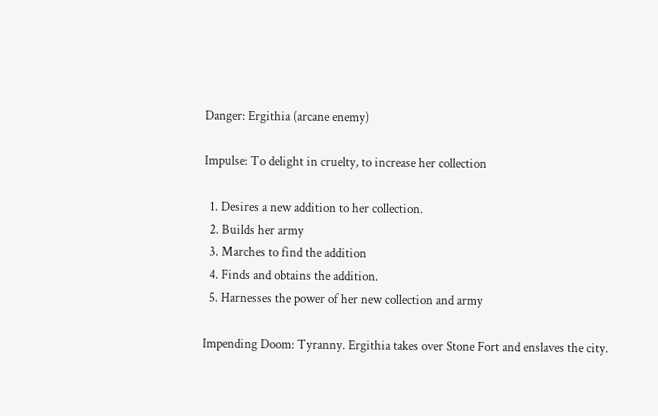Danger: Ergithia (arcane enemy)

Impulse: To delight in cruelty, to increase her collection

  1. Desires a new addition to her collection.
  2. Builds her army
  3. Marches to find the addition
  4. Finds and obtains the addition.
  5. Harnesses the power of her new collection and army

Impending Doom: Tyranny. Ergithia takes over Stone Fort and enslaves the city.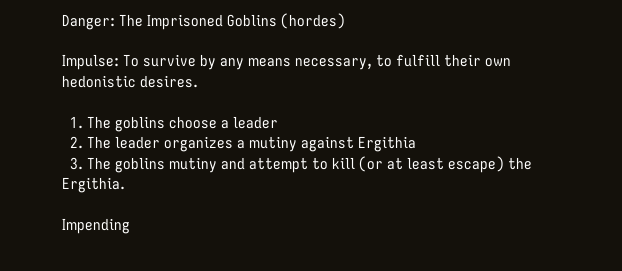Danger: The Imprisoned Goblins (hordes)

Impulse: To survive by any means necessary, to fulfill their own hedonistic desires.

  1. The goblins choose a leader
  2. The leader organizes a mutiny against Ergithia
  3. The goblins mutiny and attempt to kill (or at least escape) the Ergithia.

Impending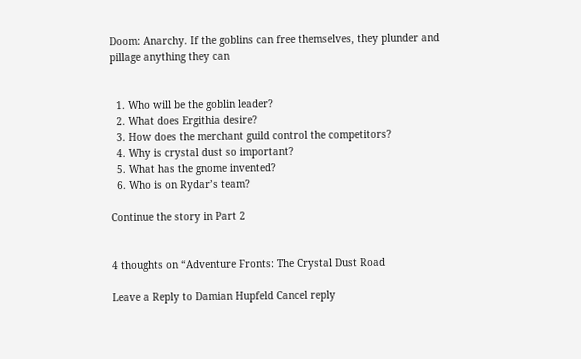Doom: Anarchy. If the goblins can free themselves, they plunder and pillage anything they can


  1. Who will be the goblin leader?
  2. What does Ergithia desire?
  3. How does the merchant guild control the competitors?
  4. Why is crystal dust so important?
  5. What has the gnome invented?
  6. Who is on Rydar’s team?

Continue the story in Part 2


4 thoughts on “Adventure Fronts: The Crystal Dust Road

Leave a Reply to Damian Hupfeld Cancel reply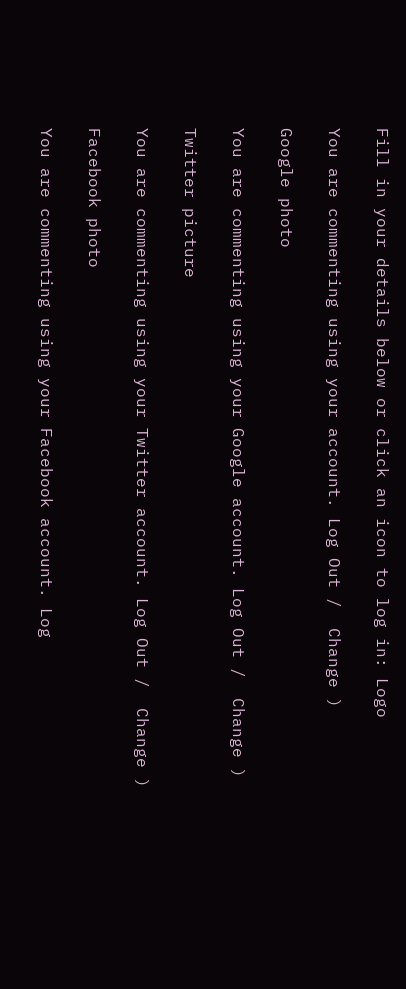Fill in your details below or click an icon to log in: Logo

You are commenting using your account. Log Out /  Change )

Google photo

You are commenting using your Google account. Log Out /  Change )

Twitter picture

You are commenting using your Twitter account. Log Out /  Change )

Facebook photo

You are commenting using your Facebook account. Log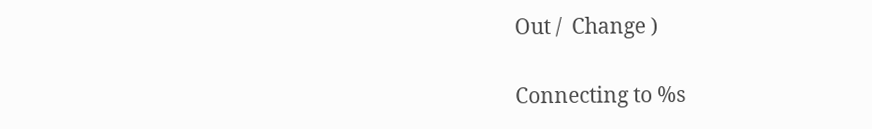Out /  Change )

Connecting to %s